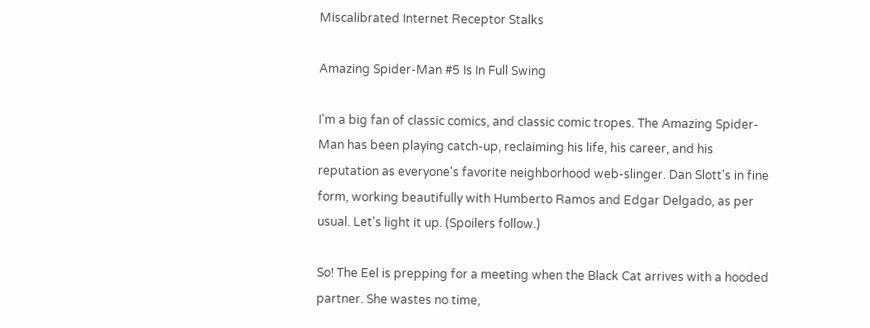Miscalibrated Internet Receptor Stalks

Amazing Spider-Man #5 Is In Full Swing

I'm a big fan of classic comics, and classic comic tropes. The Amazing Spider-Man has been playing catch-up, reclaiming his life, his career, and his reputation as everyone's favorite neighborhood web-slinger. Dan Slott's in fine form, working beautifully with Humberto Ramos and Edgar Delgado, as per usual. Let's light it up. (Spoilers follow.)

So! The Eel is prepping for a meeting when the Black Cat arrives with a hooded partner. She wastes no time,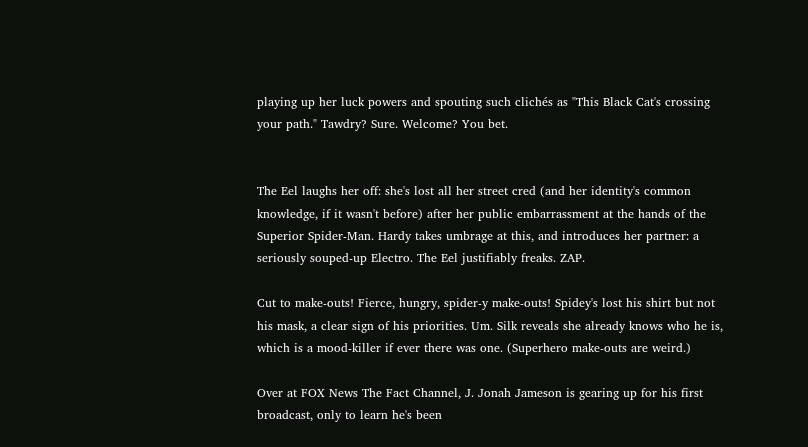playing up her luck powers and spouting such clichés as "This Black Cat's crossing your path." Tawdry? Sure. Welcome? You bet.


The Eel laughs her off: she's lost all her street cred (and her identity's common knowledge, if it wasn't before) after her public embarrassment at the hands of the Superior Spider-Man. Hardy takes umbrage at this, and introduces her partner: a seriously souped-up Electro. The Eel justifiably freaks. ZAP.

Cut to make-outs! Fierce, hungry, spider-y make-outs! Spidey's lost his shirt but not his mask, a clear sign of his priorities. Um. Silk reveals she already knows who he is, which is a mood-killer if ever there was one. (Superhero make-outs are weird.)

Over at FOX News The Fact Channel, J. Jonah Jameson is gearing up for his first broadcast, only to learn he's been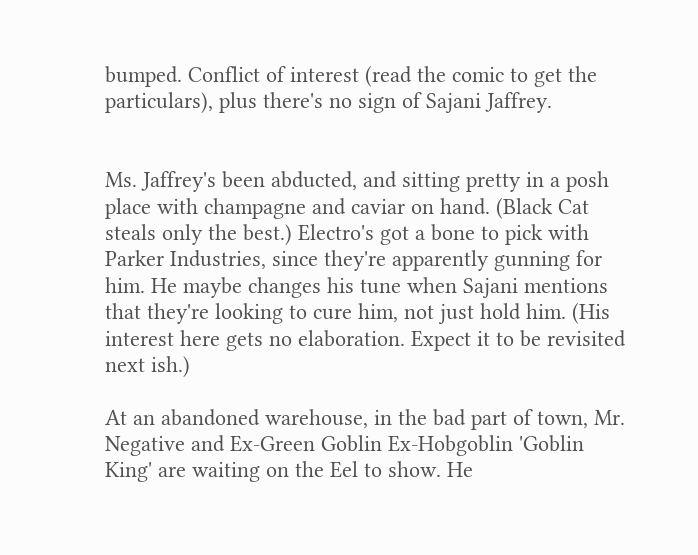bumped. Conflict of interest (read the comic to get the particulars), plus there's no sign of Sajani Jaffrey.


Ms. Jaffrey's been abducted, and sitting pretty in a posh place with champagne and caviar on hand. (Black Cat steals only the best.) Electro's got a bone to pick with Parker Industries, since they're apparently gunning for him. He maybe changes his tune when Sajani mentions that they're looking to cure him, not just hold him. (His interest here gets no elaboration. Expect it to be revisited next ish.)

At an abandoned warehouse, in the bad part of town, Mr. Negative and Ex-Green Goblin Ex-Hobgoblin 'Goblin King' are waiting on the Eel to show. He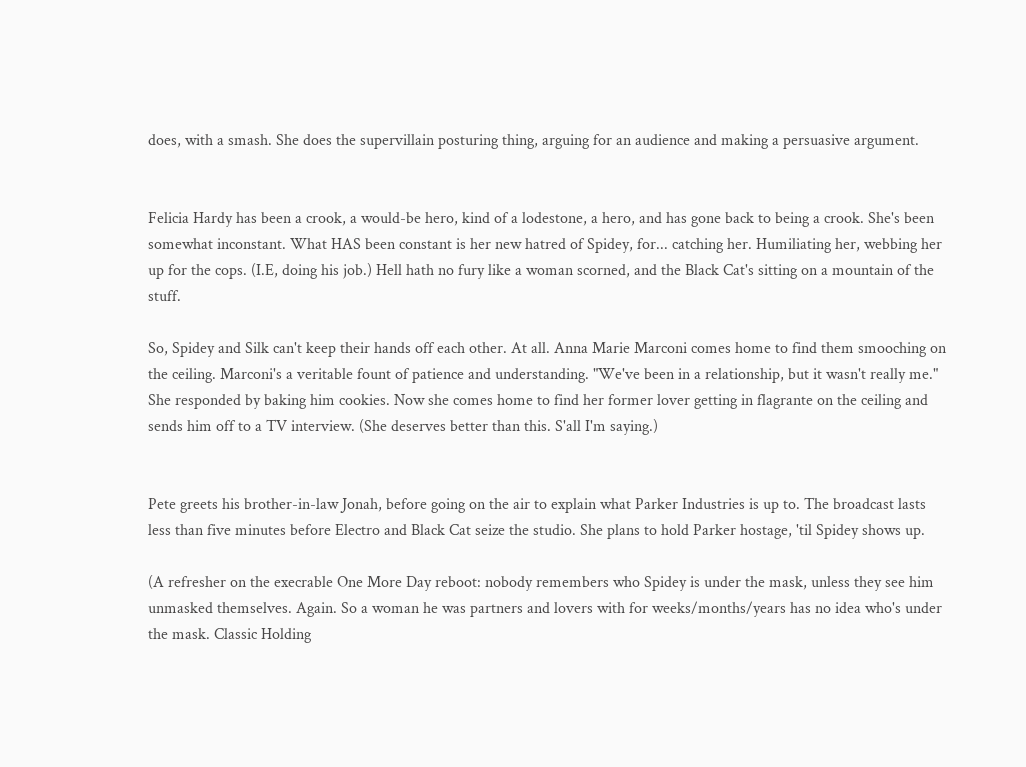does, with a smash. She does the supervillain posturing thing, arguing for an audience and making a persuasive argument.


Felicia Hardy has been a crook, a would-be hero, kind of a lodestone, a hero, and has gone back to being a crook. She's been somewhat inconstant. What HAS been constant is her new hatred of Spidey, for... catching her. Humiliating her, webbing her up for the cops. (I.E, doing his job.) Hell hath no fury like a woman scorned, and the Black Cat's sitting on a mountain of the stuff.

So, Spidey and Silk can't keep their hands off each other. At all. Anna Marie Marconi comes home to find them smooching on the ceiling. Marconi's a veritable fount of patience and understanding. "We've been in a relationship, but it wasn't really me." She responded by baking him cookies. Now she comes home to find her former lover getting in flagrante on the ceiling and sends him off to a TV interview. (She deserves better than this. S'all I'm saying.)


Pete greets his brother-in-law Jonah, before going on the air to explain what Parker Industries is up to. The broadcast lasts less than five minutes before Electro and Black Cat seize the studio. She plans to hold Parker hostage, 'til Spidey shows up.

(A refresher on the execrable One More Day reboot: nobody remembers who Spidey is under the mask, unless they see him unmasked themselves. Again. So a woman he was partners and lovers with for weeks/months/years has no idea who's under the mask. Classic Holding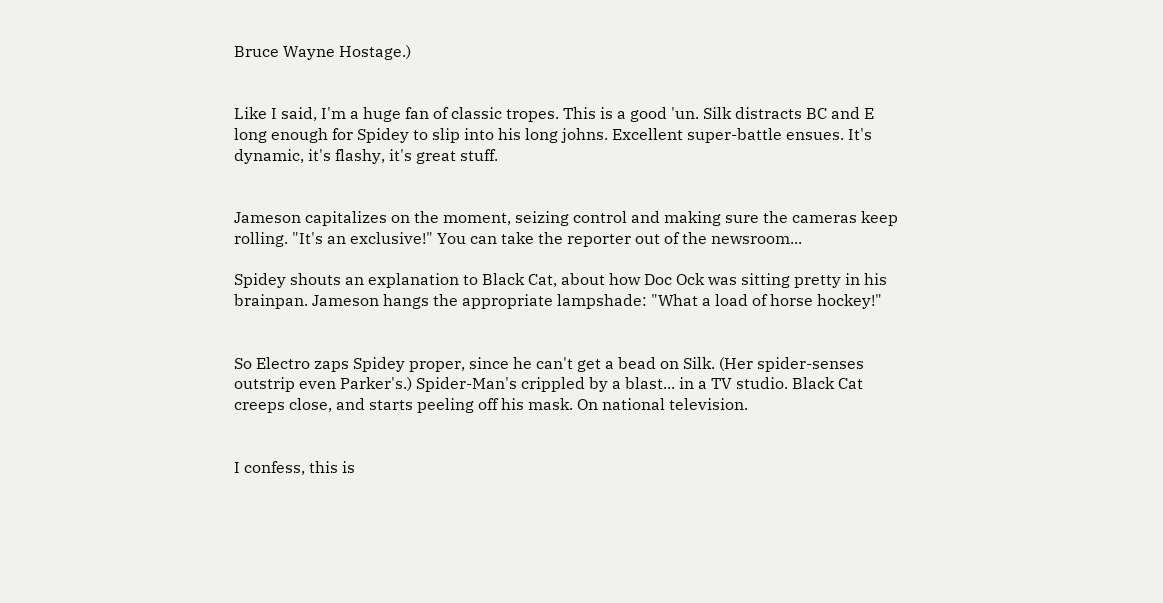Bruce Wayne Hostage.)


Like I said, I'm a huge fan of classic tropes. This is a good 'un. Silk distracts BC and E long enough for Spidey to slip into his long johns. Excellent super-battle ensues. It's dynamic, it's flashy, it's great stuff.


Jameson capitalizes on the moment, seizing control and making sure the cameras keep rolling. "It's an exclusive!" You can take the reporter out of the newsroom...

Spidey shouts an explanation to Black Cat, about how Doc Ock was sitting pretty in his brainpan. Jameson hangs the appropriate lampshade: "What a load of horse hockey!"


So Electro zaps Spidey proper, since he can't get a bead on Silk. (Her spider-senses outstrip even Parker's.) Spider-Man's crippled by a blast... in a TV studio. Black Cat creeps close, and starts peeling off his mask. On national television.


I confess, this is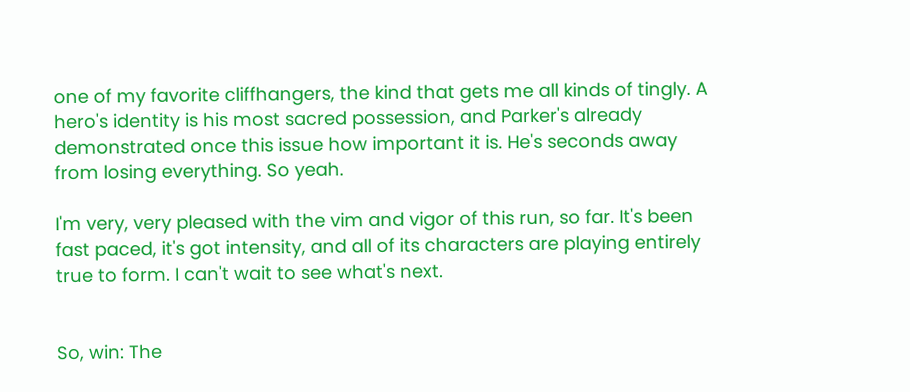one of my favorite cliffhangers, the kind that gets me all kinds of tingly. A hero's identity is his most sacred possession, and Parker's already demonstrated once this issue how important it is. He's seconds away from losing everything. So yeah.

I'm very, very pleased with the vim and vigor of this run, so far. It's been fast paced, it's got intensity, and all of its characters are playing entirely true to form. I can't wait to see what's next.


So, win: The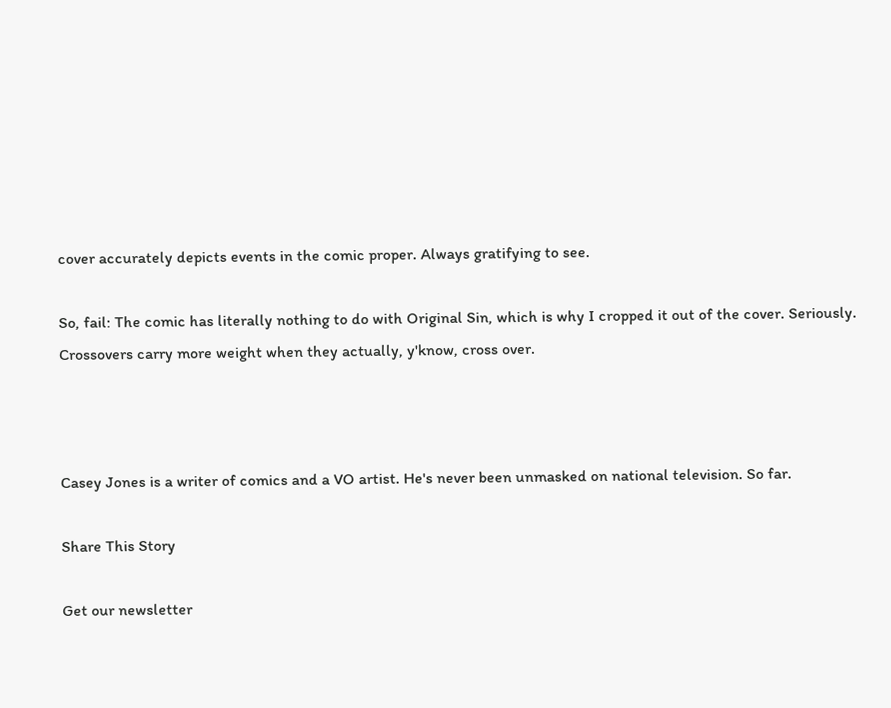cover accurately depicts events in the comic proper. Always gratifying to see.

So, fail: The comic has literally nothing to do with Original Sin, which is why I cropped it out of the cover. Seriously. Crossovers carry more weight when they actually, y'know, cross over.



Casey Jones is a writer of comics and a VO artist. He's never been unmasked on national television. So far.

Share This Story

Get our newsletter